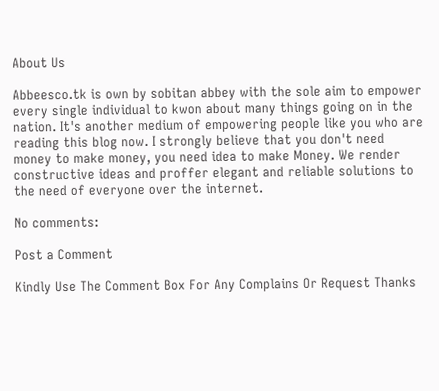About Us

Abbeesco.tk is own by sobitan abbey with the sole aim to empower every single individual to kwon about many things going on in the nation. It's another medium of empowering people like you who are reading this blog now. I strongly believe that you don't need money to make money, you need idea to make Money. We render constructive ideas and proffer elegant and reliable solutions to the need of everyone over the internet.

No comments:

Post a Comment

Kindly Use The Comment Box For Any Complains Or Request Thanks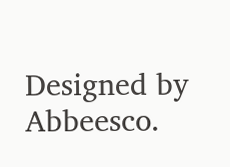Designed by Abbeesco.